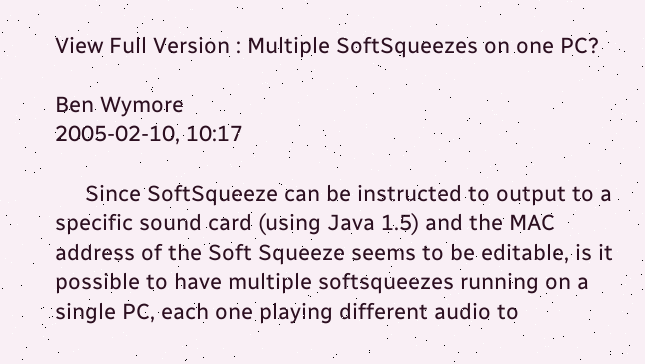View Full Version : Multiple SoftSqueezes on one PC?

Ben Wymore
2005-02-10, 10:17

     Since SoftSqueeze can be instructed to output to a specific sound card (using Java 1.5) and the MAC address of the Soft Squeeze seems to be editable, is it possible to have multiple softsqueezes running on a single PC, each one playing different audio to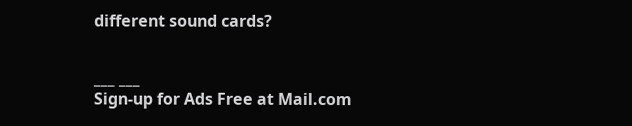different sound cards?


___ ___
Sign-up for Ads Free at Mail.com